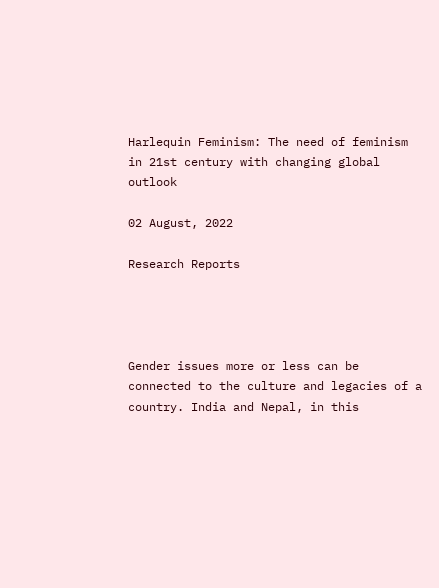Harlequin Feminism: The need of feminism in 21st century with changing global outlook

02 August, 2022

Research Reports




Gender issues more or less can be connected to the culture and legacies of a country. India and Nepal, in this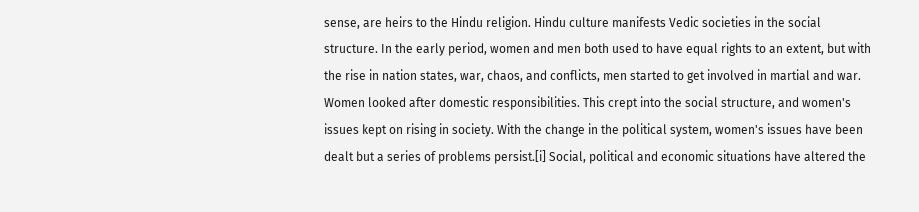sense, are heirs to the Hindu religion. Hindu culture manifests Vedic societies in the social structure. In the early period, women and men both used to have equal rights to an extent, but with the rise in nation states, war, chaos, and conflicts, men started to get involved in martial and war. Women looked after domestic responsibilities. This crept into the social structure, and women's issues kept on rising in society. With the change in the political system, women's issues have been dealt but a series of problems persist.[i] Social, political and economic situations have altered the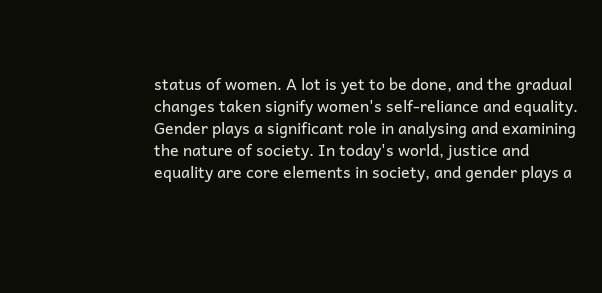status of women. A lot is yet to be done, and the gradual changes taken signify women's self-reliance and equality. Gender plays a significant role in analysing and examining the nature of society. In today's world, justice and equality are core elements in society, and gender plays a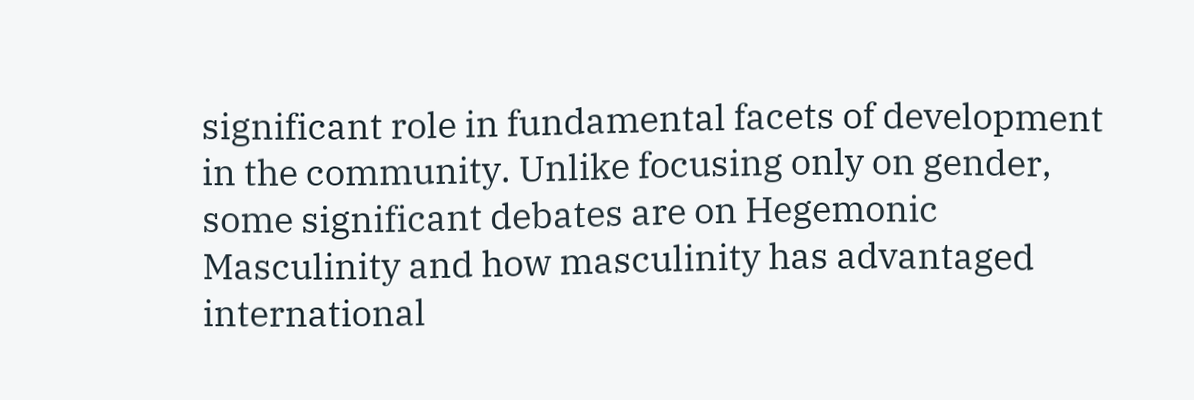significant role in fundamental facets of development in the community. Unlike focusing only on gender, some significant debates are on Hegemonic Masculinity and how masculinity has advantaged international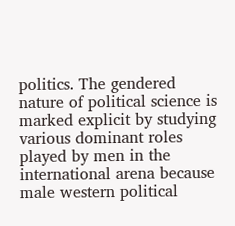politics. The gendered nature of political science is marked explicit by studying various dominant roles played by men in the international arena because male western political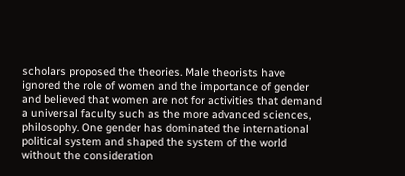scholars proposed the theories. Male theorists have ignored the role of women and the importance of gender and believed that women are not for activities that demand a universal faculty such as the more advanced sciences, philosophy. One gender has dominated the international political system and shaped the system of the world without the consideration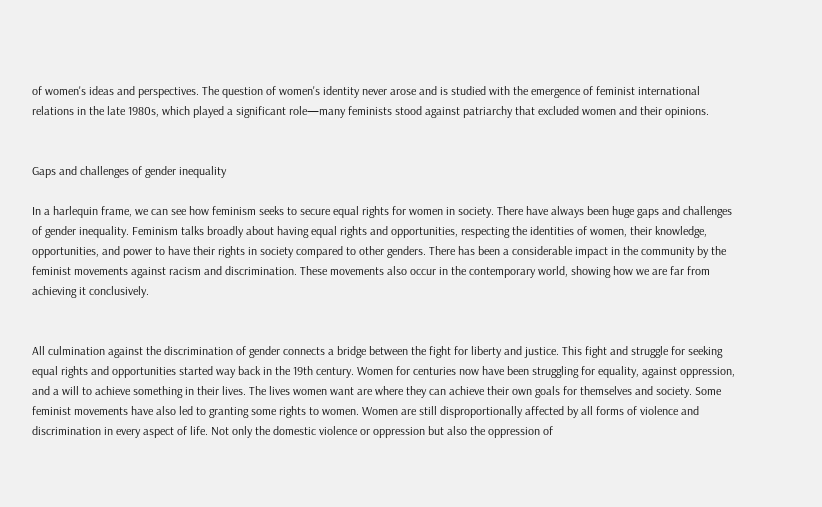of women's ideas and perspectives. The question of women's identity never arose and is studied with the emergence of feminist international relations in the late 1980s, which played a significant role—many feminists stood against patriarchy that excluded women and their opinions.


Gaps and challenges of gender inequality

In a harlequin frame, we can see how feminism seeks to secure equal rights for women in society. There have always been huge gaps and challenges of gender inequality. Feminism talks broadly about having equal rights and opportunities, respecting the identities of women, their knowledge, opportunities, and power to have their rights in society compared to other genders. There has been a considerable impact in the community by the feminist movements against racism and discrimination. These movements also occur in the contemporary world, showing how we are far from achieving it conclusively.


All culmination against the discrimination of gender connects a bridge between the fight for liberty and justice. This fight and struggle for seeking equal rights and opportunities started way back in the 19th century. Women for centuries now have been struggling for equality, against oppression, and a will to achieve something in their lives. The lives women want are where they can achieve their own goals for themselves and society. Some feminist movements have also led to granting some rights to women. Women are still disproportionally affected by all forms of violence and discrimination in every aspect of life. Not only the domestic violence or oppression but also the oppression of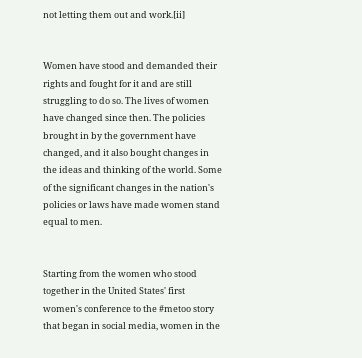not letting them out and work.[ii]


Women have stood and demanded their rights and fought for it and are still struggling to do so. The lives of women have changed since then. The policies brought in by the government have changed, and it also bought changes in the ideas and thinking of the world. Some of the significant changes in the nation's policies or laws have made women stand equal to men.


Starting from the women who stood together in the United States' first women's conference to the #metoo story that began in social media, women in the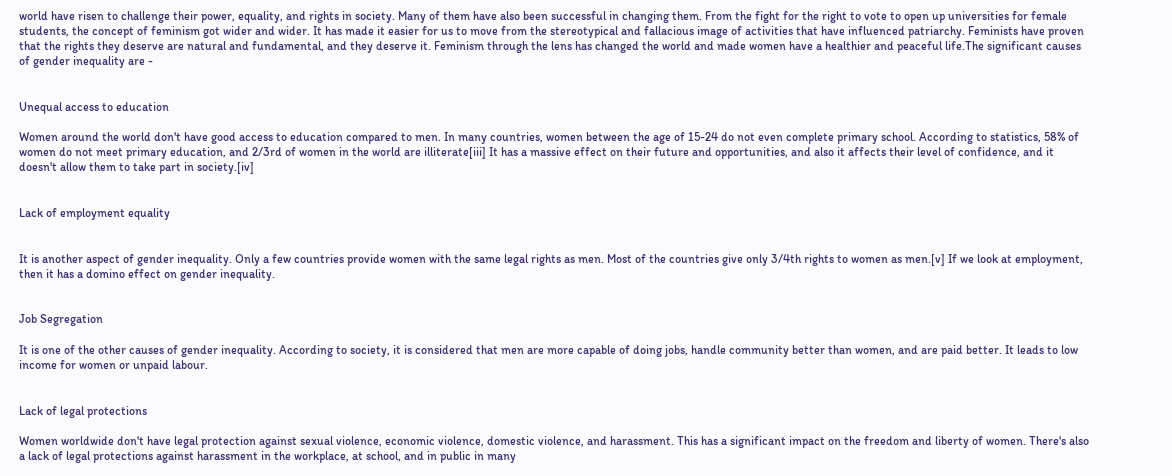world have risen to challenge their power, equality, and rights in society. Many of them have also been successful in changing them. From the fight for the right to vote to open up universities for female students, the concept of feminism got wider and wider. It has made it easier for us to move from the stereotypical and fallacious image of activities that have influenced patriarchy. Feminists have proven that the rights they deserve are natural and fundamental, and they deserve it. Feminism through the lens has changed the world and made women have a healthier and peaceful life.The significant causes of gender inequality are -


Unequal access to education

Women around the world don't have good access to education compared to men. In many countries, women between the age of 15-24 do not even complete primary school. According to statistics, 58% of women do not meet primary education, and 2/3rd of women in the world are illiterate[iii] It has a massive effect on their future and opportunities, and also it affects their level of confidence, and it doesn't allow them to take part in society.[iv]


Lack of employment equality


It is another aspect of gender inequality. Only a few countries provide women with the same legal rights as men. Most of the countries give only 3/4th rights to women as men.[v] If we look at employment, then it has a domino effect on gender inequality.


Job Segregation

It is one of the other causes of gender inequality. According to society, it is considered that men are more capable of doing jobs, handle community better than women, and are paid better. It leads to low income for women or unpaid labour.


Lack of legal protections

Women worldwide don't have legal protection against sexual violence, economic violence, domestic violence, and harassment. This has a significant impact on the freedom and liberty of women. There's also a lack of legal protections against harassment in the workplace, at school, and in public in many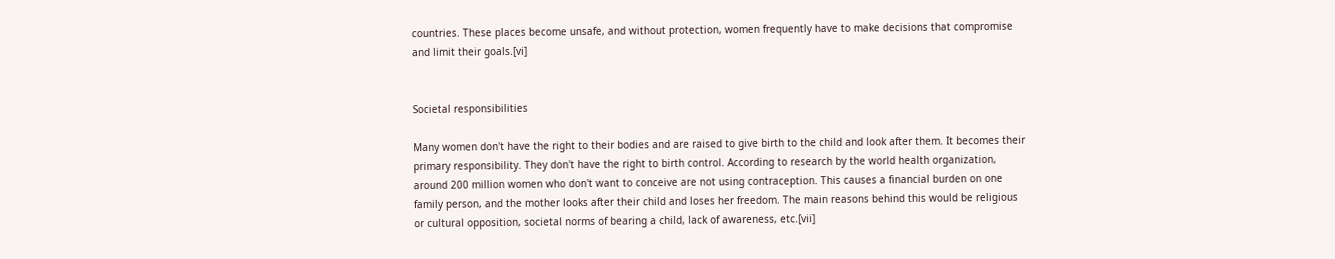countries. These places become unsafe, and without protection, women frequently have to make decisions that compromise and limit their goals.[vi]


Societal responsibilities

Many women don't have the right to their bodies and are raised to give birth to the child and look after them. It becomes their primary responsibility. They don't have the right to birth control. According to research by the world health organization, around 200 million women who don't want to conceive are not using contraception. This causes a financial burden on one family person, and the mother looks after their child and loses her freedom. The main reasons behind this would be religious or cultural opposition, societal norms of bearing a child, lack of awareness, etc.[vii]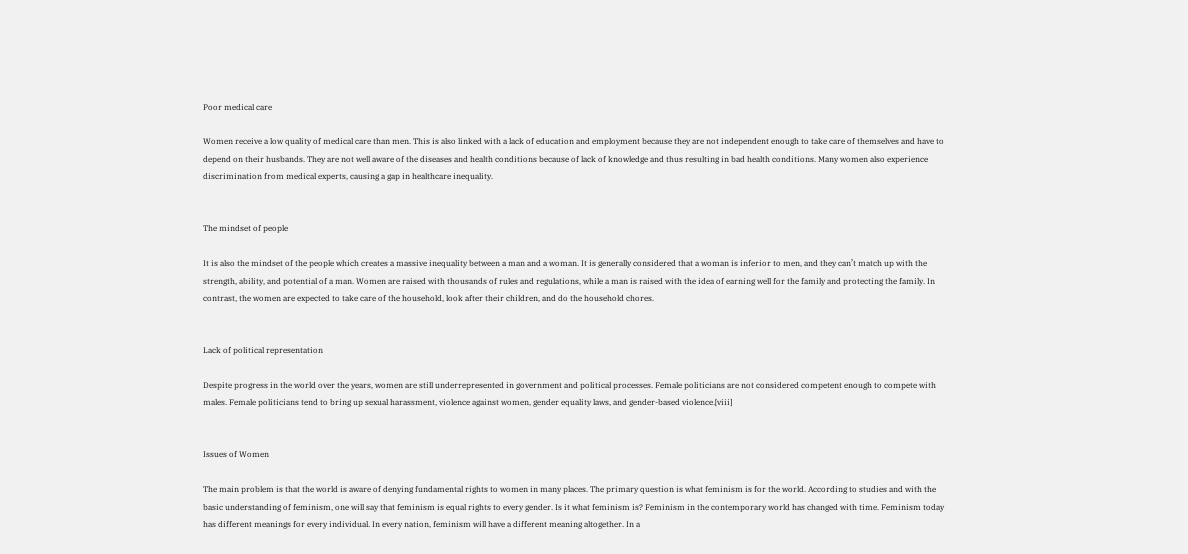Poor medical care

Women receive a low quality of medical care than men. This is also linked with a lack of education and employment because they are not independent enough to take care of themselves and have to depend on their husbands. They are not well aware of the diseases and health conditions because of lack of knowledge and thus resulting in bad health conditions. Many women also experience discrimination from medical experts, causing a gap in healthcare inequality.


The mindset of people

It is also the mindset of the people which creates a massive inequality between a man and a woman. It is generally considered that a woman is inferior to men, and they can’t match up with the strength, ability, and potential of a man. Women are raised with thousands of rules and regulations, while a man is raised with the idea of earning well for the family and protecting the family. In contrast, the women are expected to take care of the household, look after their children, and do the household chores.


Lack of political representation

Despite progress in the world over the years, women are still underrepresented in government and political processes. Female politicians are not considered competent enough to compete with males. Female politicians tend to bring up sexual harassment, violence against women, gender equality laws, and gender-based violence.[viii]


Issues of Women

The main problem is that the world is aware of denying fundamental rights to women in many places. The primary question is what feminism is for the world. According to studies and with the basic understanding of feminism, one will say that feminism is equal rights to every gender. Is it what feminism is? Feminism in the contemporary world has changed with time. Feminism today has different meanings for every individual. In every nation, feminism will have a different meaning altogether. In a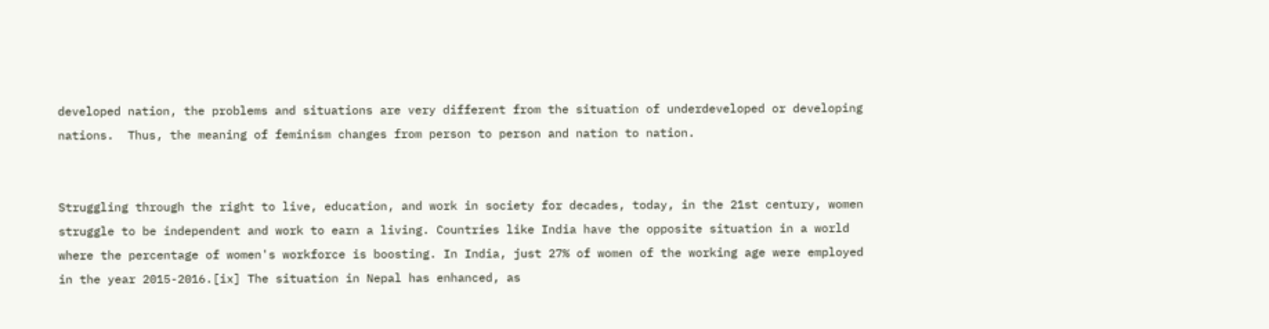developed nation, the problems and situations are very different from the situation of underdeveloped or developing nations.  Thus, the meaning of feminism changes from person to person and nation to nation.


Struggling through the right to live, education, and work in society for decades, today, in the 21st century, women struggle to be independent and work to earn a living. Countries like India have the opposite situation in a world where the percentage of women's workforce is boosting. In India, just 27% of women of the working age were employed in the year 2015-2016.[ix] The situation in Nepal has enhanced, as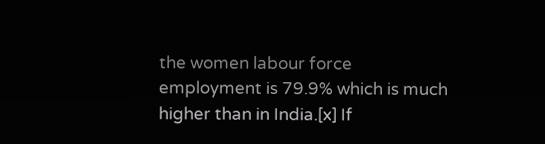the women labour force employment is 79.9% which is much higher than in India.[x] If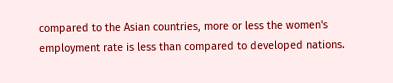compared to the Asian countries, more or less the women's employment rate is less than compared to developed nations.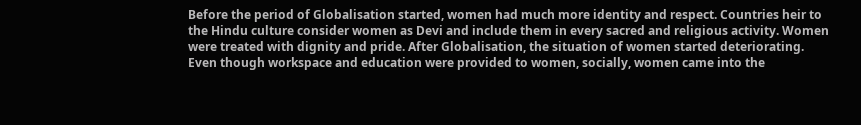Before the period of Globalisation started, women had much more identity and respect. Countries heir to the Hindu culture consider women as Devi and include them in every sacred and religious activity. Women were treated with dignity and pride. After Globalisation, the situation of women started deteriorating. Even though workspace and education were provided to women, socially, women came into the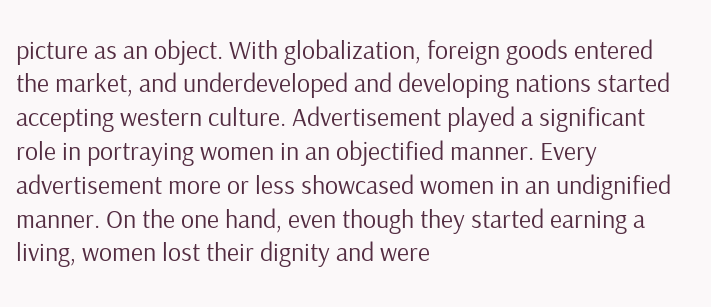picture as an object. With globalization, foreign goods entered the market, and underdeveloped and developing nations started accepting western culture. Advertisement played a significant role in portraying women in an objectified manner. Every advertisement more or less showcased women in an undignified manner. On the one hand, even though they started earning a living, women lost their dignity and were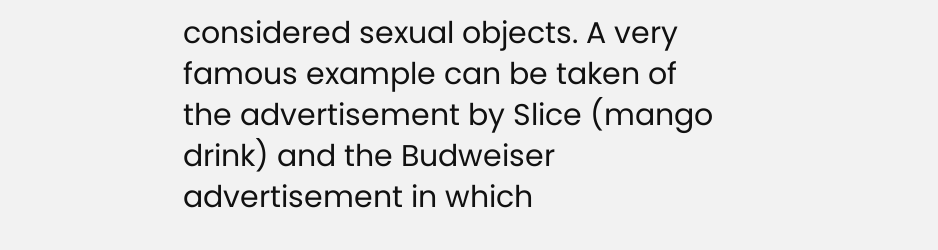considered sexual objects. A very famous example can be taken of the advertisement by Slice (mango drink) and the Budweiser advertisement in which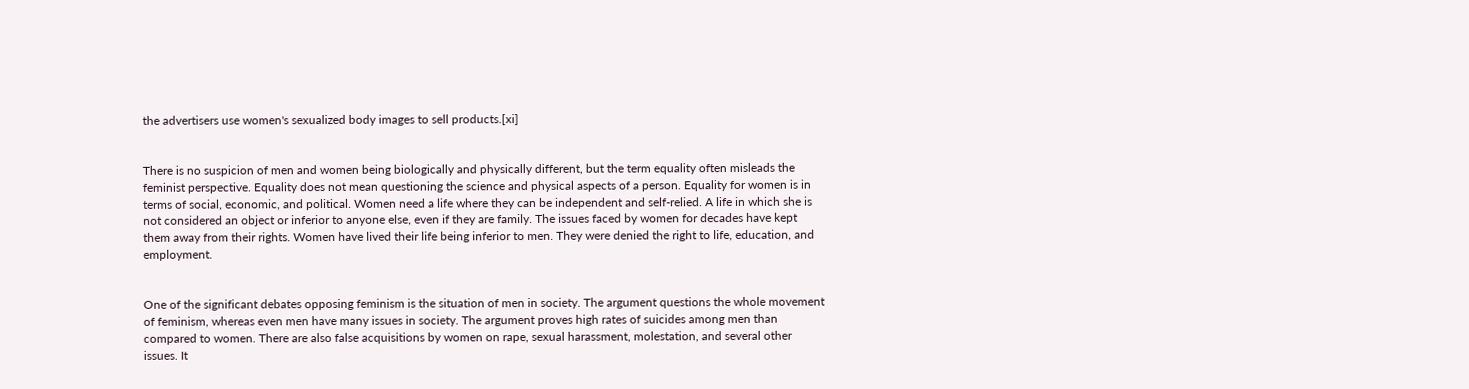the advertisers use women's sexualized body images to sell products.[xi]


There is no suspicion of men and women being biologically and physically different, but the term equality often misleads the feminist perspective. Equality does not mean questioning the science and physical aspects of a person. Equality for women is in terms of social, economic, and political. Women need a life where they can be independent and self-relied. A life in which she is not considered an object or inferior to anyone else, even if they are family. The issues faced by women for decades have kept them away from their rights. Women have lived their life being inferior to men. They were denied the right to life, education, and employment.


One of the significant debates opposing feminism is the situation of men in society. The argument questions the whole movement of feminism, whereas even men have many issues in society. The argument proves high rates of suicides among men than compared to women. There are also false acquisitions by women on rape, sexual harassment, molestation, and several other issues. It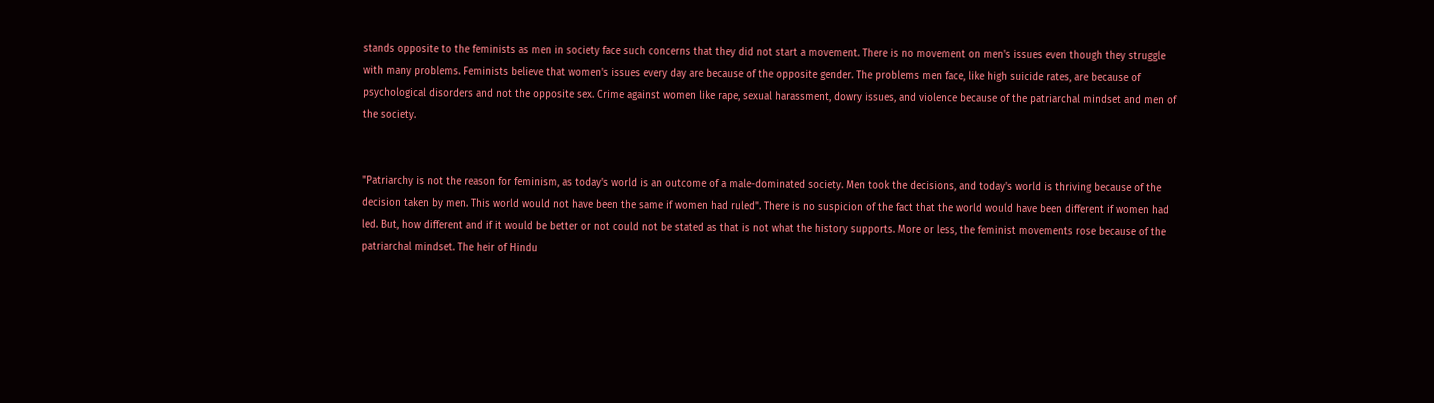stands opposite to the feminists as men in society face such concerns that they did not start a movement. There is no movement on men's issues even though they struggle with many problems. Feminists believe that women's issues every day are because of the opposite gender. The problems men face, like high suicide rates, are because of psychological disorders and not the opposite sex. Crime against women like rape, sexual harassment, dowry issues, and violence because of the patriarchal mindset and men of the society.


"Patriarchy is not the reason for feminism, as today's world is an outcome of a male-dominated society. Men took the decisions, and today's world is thriving because of the decision taken by men. This world would not have been the same if women had ruled". There is no suspicion of the fact that the world would have been different if women had led. But, how different and if it would be better or not could not be stated as that is not what the history supports. More or less, the feminist movements rose because of the patriarchal mindset. The heir of Hindu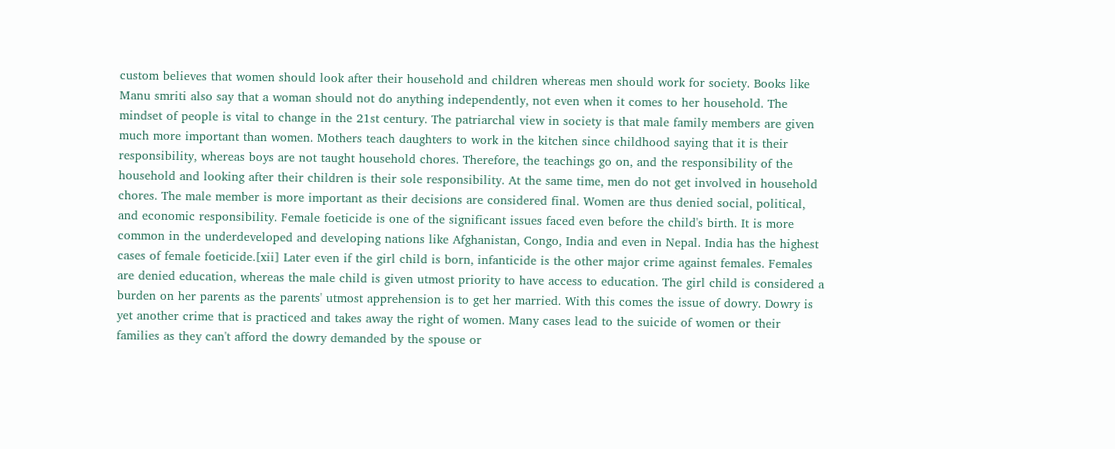custom believes that women should look after their household and children whereas men should work for society. Books like Manu smriti also say that a woman should not do anything independently, not even when it comes to her household. The mindset of people is vital to change in the 21st century. The patriarchal view in society is that male family members are given much more important than women. Mothers teach daughters to work in the kitchen since childhood saying that it is their responsibility, whereas boys are not taught household chores. Therefore, the teachings go on, and the responsibility of the household and looking after their children is their sole responsibility. At the same time, men do not get involved in household chores. The male member is more important as their decisions are considered final. Women are thus denied social, political, and economic responsibility. Female foeticide is one of the significant issues faced even before the child's birth. It is more common in the underdeveloped and developing nations like Afghanistan, Congo, India and even in Nepal. India has the highest cases of female foeticide.[xii] Later even if the girl child is born, infanticide is the other major crime against females. Females are denied education, whereas the male child is given utmost priority to have access to education. The girl child is considered a burden on her parents as the parents' utmost apprehension is to get her married. With this comes the issue of dowry. Dowry is yet another crime that is practiced and takes away the right of women. Many cases lead to the suicide of women or their families as they can't afford the dowry demanded by the spouse or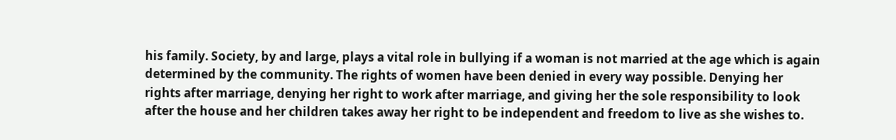his family. Society, by and large, plays a vital role in bullying if a woman is not married at the age which is again determined by the community. The rights of women have been denied in every way possible. Denying her rights after marriage, denying her right to work after marriage, and giving her the sole responsibility to look after the house and her children takes away her right to be independent and freedom to live as she wishes to.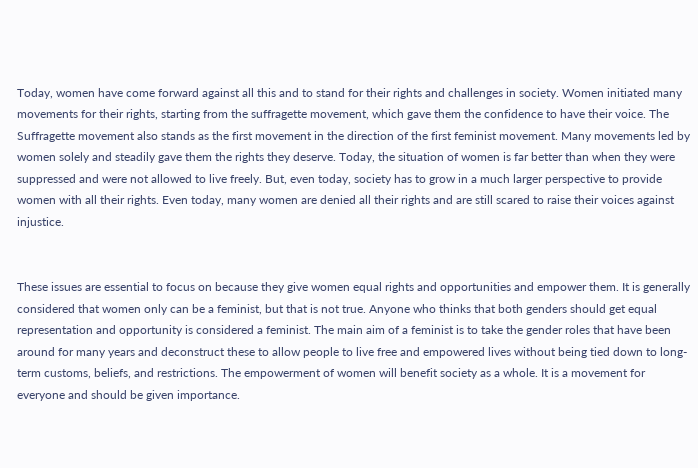Today, women have come forward against all this and to stand for their rights and challenges in society. Women initiated many movements for their rights, starting from the suffragette movement, which gave them the confidence to have their voice. The Suffragette movement also stands as the first movement in the direction of the first feminist movement. Many movements led by women solely and steadily gave them the rights they deserve. Today, the situation of women is far better than when they were suppressed and were not allowed to live freely. But, even today, society has to grow in a much larger perspective to provide women with all their rights. Even today, many women are denied all their rights and are still scared to raise their voices against injustice.


These issues are essential to focus on because they give women equal rights and opportunities and empower them. It is generally considered that women only can be a feminist, but that is not true. Anyone who thinks that both genders should get equal representation and opportunity is considered a feminist. The main aim of a feminist is to take the gender roles that have been around for many years and deconstruct these to allow people to live free and empowered lives without being tied down to long-term customs, beliefs, and restrictions. The empowerment of women will benefit society as a whole. It is a movement for everyone and should be given importance.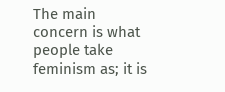The main concern is what people take feminism as; it is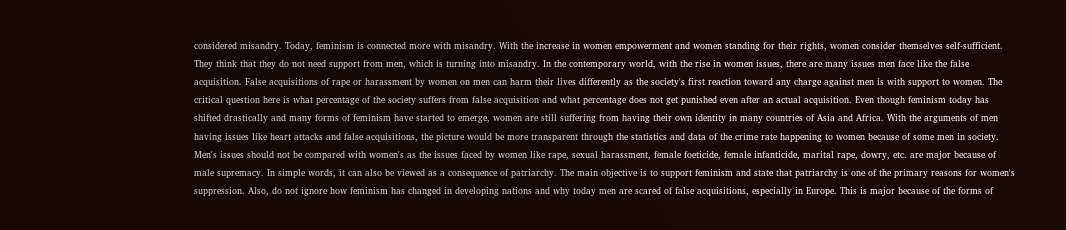considered misandry. Today, feminism is connected more with misandry. With the increase in women empowerment and women standing for their rights, women consider themselves self-sufficient. They think that they do not need support from men, which is turning into misandry. In the contemporary world, with the rise in women issues, there are many issues men face like the false acquisition. False acquisitions of rape or harassment by women on men can harm their lives differently as the society's first reaction toward any charge against men is with support to women. The critical question here is what percentage of the society suffers from false acquisition and what percentage does not get punished even after an actual acquisition. Even though feminism today has shifted drastically and many forms of feminism have started to emerge, women are still suffering from having their own identity in many countries of Asia and Africa. With the arguments of men having issues like heart attacks and false acquisitions, the picture would be more transparent through the statistics and data of the crime rate happening to women because of some men in society. Men's issues should not be compared with women's as the issues faced by women like rape, sexual harassment, female foeticide, female infanticide, marital rape, dowry, etc. are major because of male supremacy. In simple words, it can also be viewed as a consequence of patriarchy. The main objective is to support feminism and state that patriarchy is one of the primary reasons for women's suppression. Also, do not ignore how feminism has changed in developing nations and why today men are scared of false acquisitions, especially in Europe. This is major because of the forms of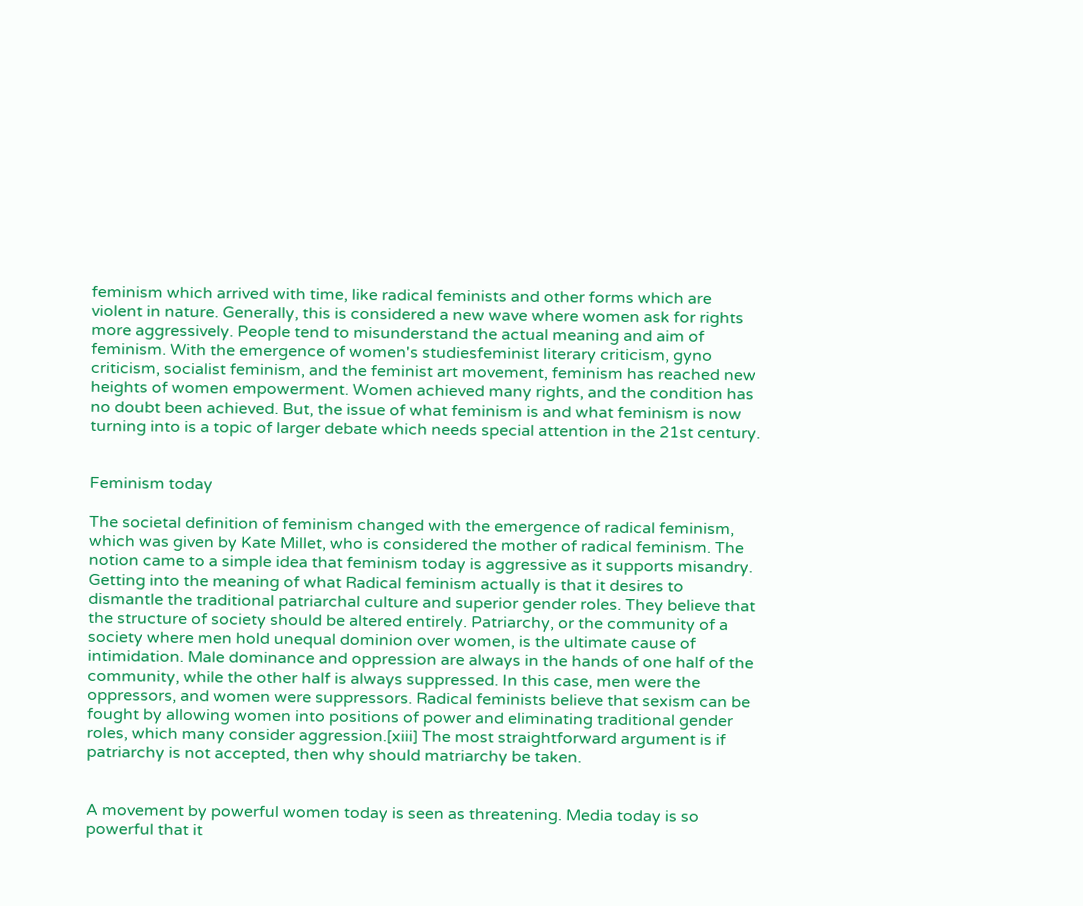feminism which arrived with time, like radical feminists and other forms which are violent in nature. Generally, this is considered a new wave where women ask for rights more aggressively. People tend to misunderstand the actual meaning and aim of feminism. With the emergence of women's studiesfeminist literary criticism, gyno criticism, socialist feminism, and the feminist art movement, feminism has reached new heights of women empowerment. Women achieved many rights, and the condition has no doubt been achieved. But, the issue of what feminism is and what feminism is now turning into is a topic of larger debate which needs special attention in the 21st century.


Feminism today

The societal definition of feminism changed with the emergence of radical feminism, which was given by Kate Millet, who is considered the mother of radical feminism. The notion came to a simple idea that feminism today is aggressive as it supports misandry. Getting into the meaning of what Radical feminism actually is that it desires to dismantle the traditional patriarchal culture and superior gender roles. They believe that the structure of society should be altered entirely. Patriarchy, or the community of a society where men hold unequal dominion over women, is the ultimate cause of intimidation. Male dominance and oppression are always in the hands of one half of the community, while the other half is always suppressed. In this case, men were the oppressors, and women were suppressors. Radical feminists believe that sexism can be fought by allowing women into positions of power and eliminating traditional gender roles, which many consider aggression.[xiii] The most straightforward argument is if patriarchy is not accepted, then why should matriarchy be taken.


A movement by powerful women today is seen as threatening. Media today is so powerful that it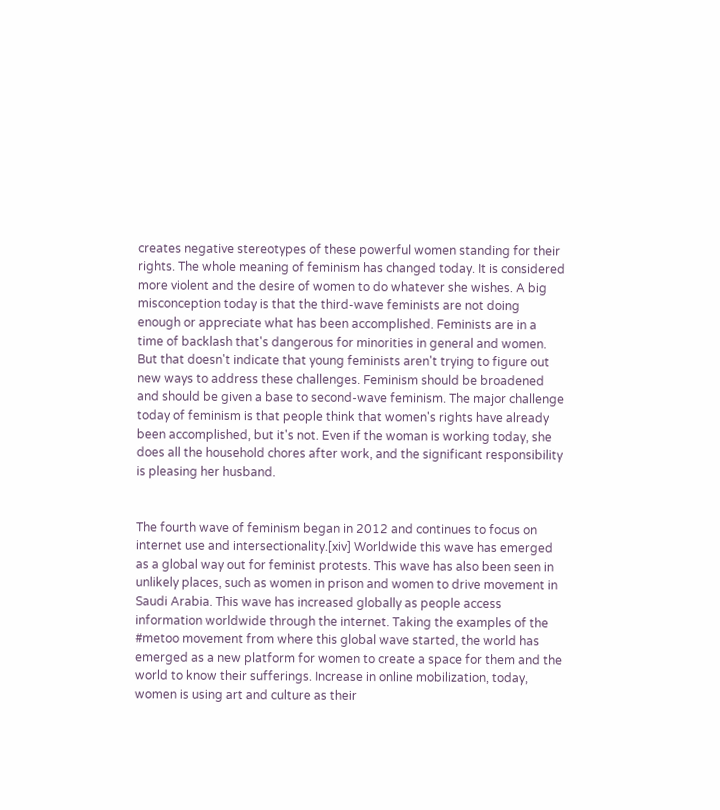creates negative stereotypes of these powerful women standing for their rights. The whole meaning of feminism has changed today. It is considered more violent and the desire of women to do whatever she wishes. A big misconception today is that the third-wave feminists are not doing enough or appreciate what has been accomplished. Feminists are in a time of backlash that's dangerous for minorities in general and women. But that doesn't indicate that young feminists aren't trying to figure out new ways to address these challenges. Feminism should be broadened and should be given a base to second-wave feminism. The major challenge today of feminism is that people think that women's rights have already been accomplished, but it's not. Even if the woman is working today, she does all the household chores after work, and the significant responsibility is pleasing her husband.


The fourth wave of feminism began in 2012 and continues to focus on internet use and intersectionality.[xiv] Worldwide this wave has emerged as a global way out for feminist protests. This wave has also been seen in unlikely places, such as women in prison and women to drive movement in Saudi Arabia. This wave has increased globally as people access information worldwide through the internet. Taking the examples of the #metoo movement from where this global wave started, the world has emerged as a new platform for women to create a space for them and the world to know their sufferings. Increase in online mobilization, today, women is using art and culture as their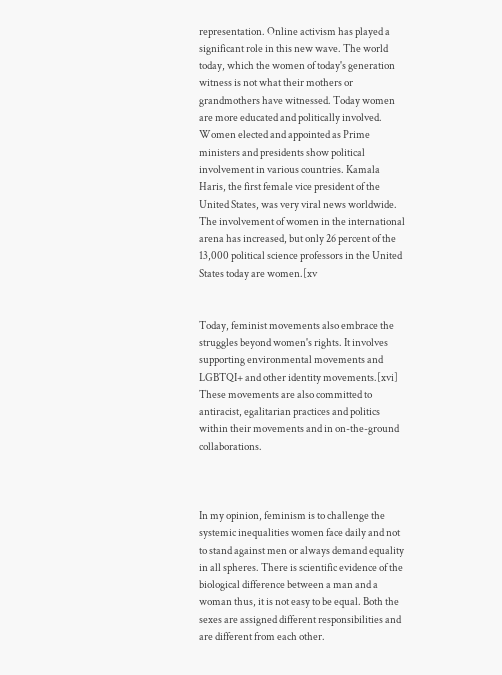representation. Online activism has played a significant role in this new wave. The world today, which the women of today's generation witness is not what their mothers or grandmothers have witnessed. Today women are more educated and politically involved. Women elected and appointed as Prime ministers and presidents show political involvement in various countries. Kamala Haris, the first female vice president of the United States, was very viral news worldwide. The involvement of women in the international arena has increased, but only 26 percent of the 13,000 political science professors in the United States today are women.[xv


Today, feminist movements also embrace the struggles beyond women's rights. It involves supporting environmental movements and LGBTQI+ and other identity movements.[xvi] These movements are also committed to antiracist, egalitarian practices and politics within their movements and in on-the-ground collaborations.



In my opinion, feminism is to challenge the systemic inequalities women face daily and not to stand against men or always demand equality in all spheres. There is scientific evidence of the biological difference between a man and a woman thus, it is not easy to be equal. Both the sexes are assigned different responsibilities and are different from each other.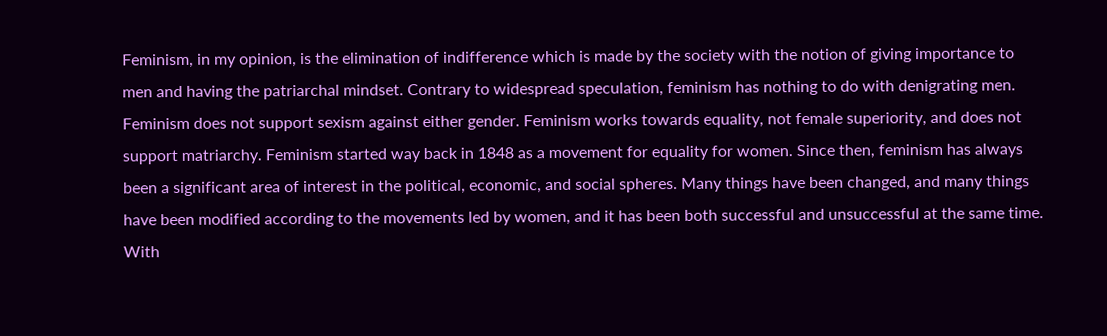Feminism, in my opinion, is the elimination of indifference which is made by the society with the notion of giving importance to men and having the patriarchal mindset. Contrary to widespread speculation, feminism has nothing to do with denigrating men. Feminism does not support sexism against either gender. Feminism works towards equality, not female superiority, and does not support matriarchy. Feminism started way back in 1848 as a movement for equality for women. Since then, feminism has always been a significant area of interest in the political, economic, and social spheres. Many things have been changed, and many things have been modified according to the movements led by women, and it has been both successful and unsuccessful at the same time. With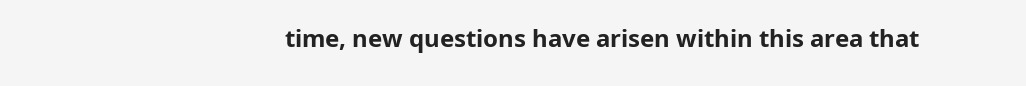time, new questions have arisen within this area that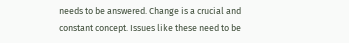needs to be answered. Change is a crucial and constant concept. Issues like these need to be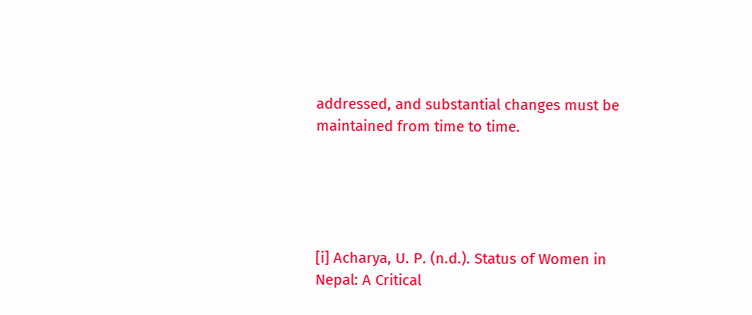addressed, and substantial changes must be maintained from time to time.





[i] Acharya, U. P. (n.d.). Status of Women in Nepal: A Critical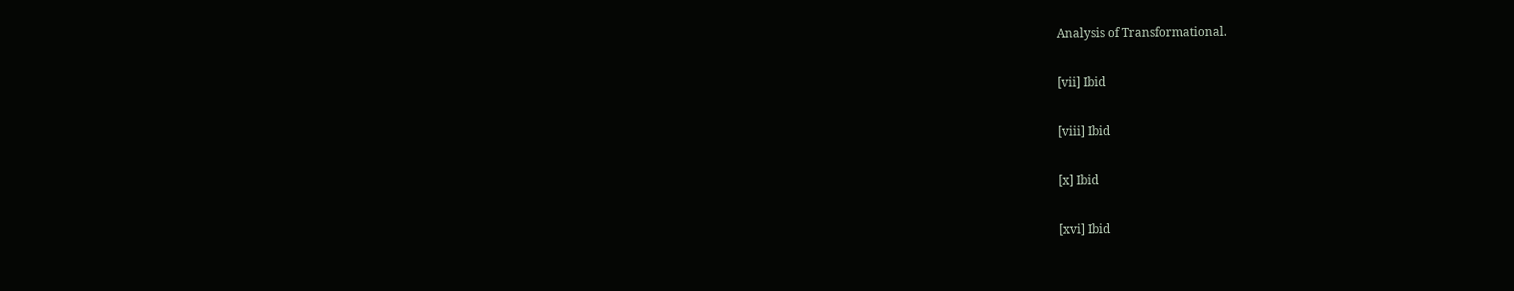Analysis of Transformational.

[vii] Ibid

[viii] Ibid

[x] Ibid

[xvi] Ibid